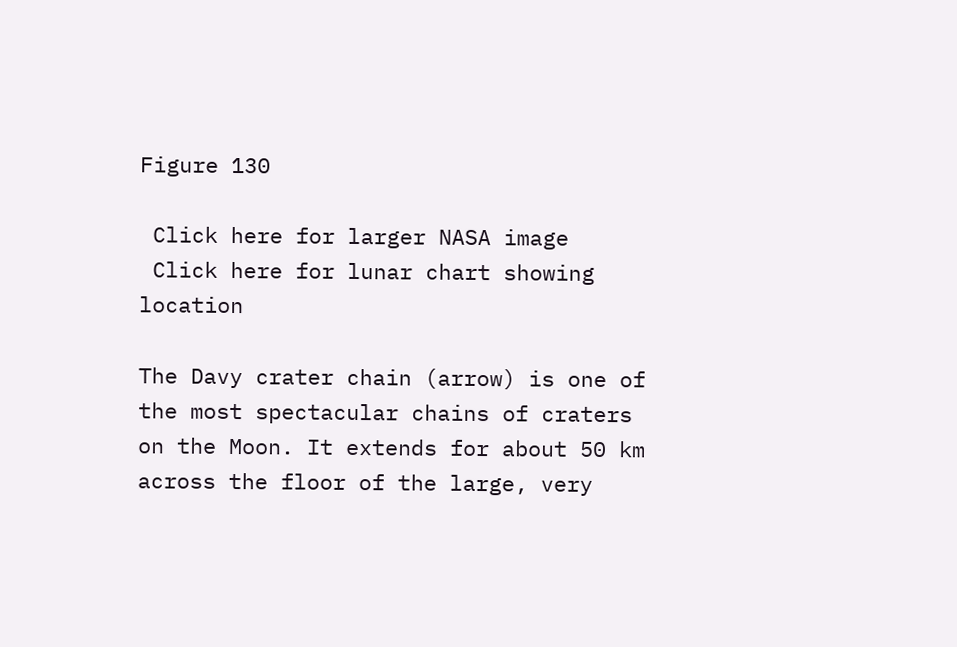Figure 130

 Click here for larger NASA image
 Click here for lunar chart showing location

The Davy crater chain (arrow) is one of the most spectacular chains of craters on the Moon. It extends for about 50 km across the floor of the large, very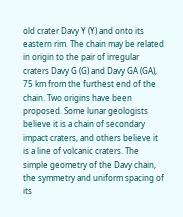old crater Davy Y (Y) and onto its eastern rim. The chain may be related in origin to the pair of irregular craters Davy G (G) and Davy GA (GA), 75 km from the furthest end of the chain. Two origins have been proposed. Some lunar geologists believe it is a chain of secondary impact craters, and others believe it is a line of volcanic craters. The simple geometry of the Davy chain, the symmetry and uniform spacing of its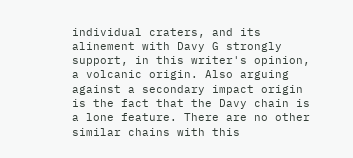individual craters, and its alinement with Davy G strongly support, in this writer's opinion, a volcanic origin. Also arguing against a secondary impact origin is the fact that the Davy chain is a lone feature. There are no other similar chains with this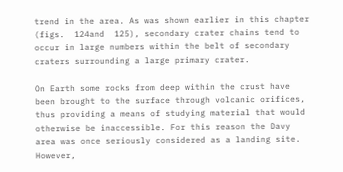trend in the area. As was shown earlier in this chapter (figs.  124and  125), secondary crater chains tend to occur in large numbers within the belt of secondary craters surrounding a large primary crater.

On Earth some rocks from deep within the crust have been brought to the surface through volcanic orifices, thus providing a means of studying material that would otherwise be inaccessible. For this reason the Davy area was once seriously considered as a landing site. However,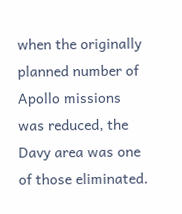when the originally planned number of Apollo missions was reduced, the Davy area was one of those eliminated.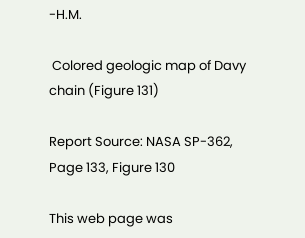-H.M.

 Colored geologic map of Davy chain (Figure 131)

Report Source: NASA SP-362, Page 133, Figure 130

This web page was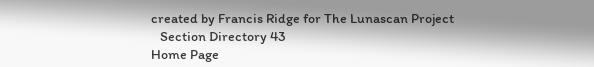created by Francis Ridge for The Lunascan Project
   Section Directory 43
Home Page